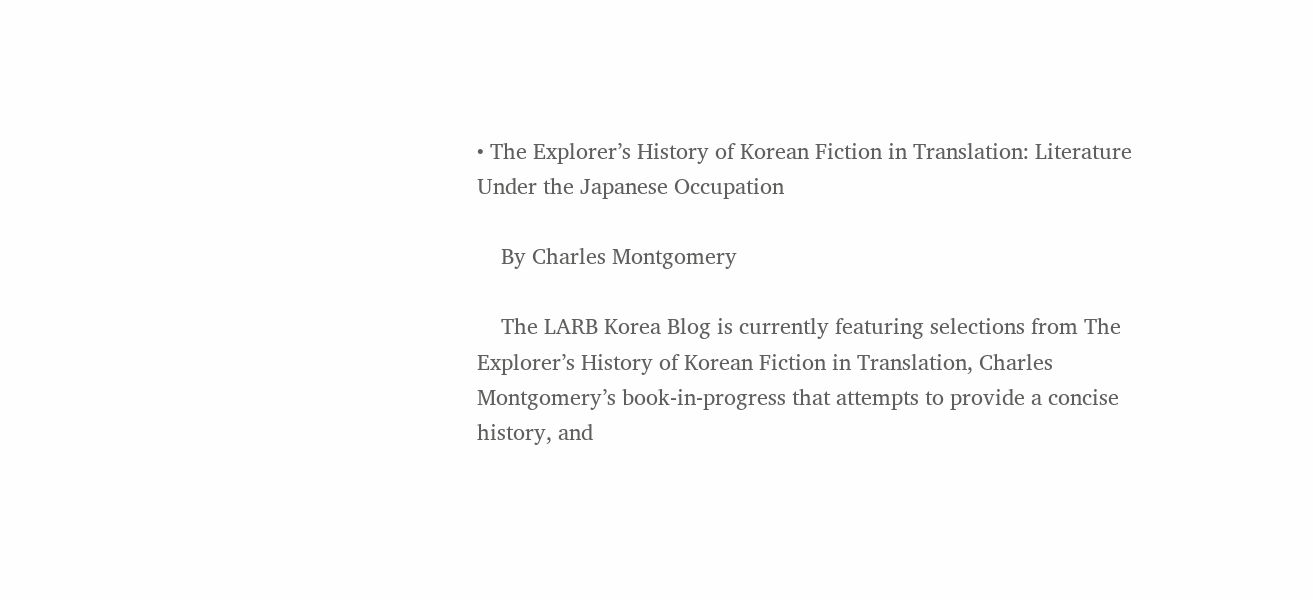• The Explorer’s History of Korean Fiction in Translation: Literature Under the Japanese Occupation

    By Charles Montgomery

    The LARB Korea Blog is currently featuring selections from The Explorer’s History of Korean Fiction in Translation, Charles Montgomery’s book-in-progress that attempts to provide a concise history, and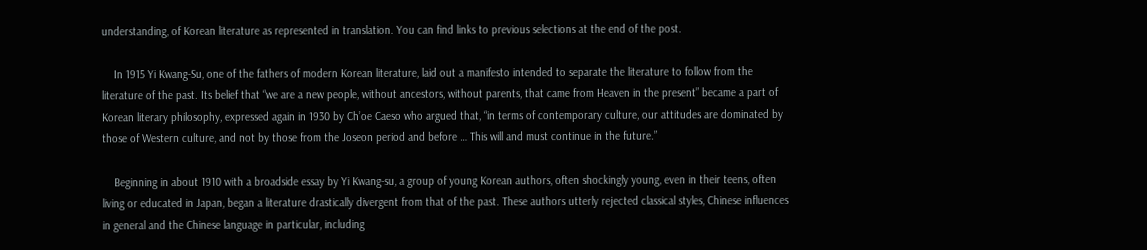understanding, of Korean literature as represented in translation. You can find links to previous selections at the end of the post.

    In 1915 Yi Kwang-Su, one of the fathers of modern Korean literature, laid out a manifesto intended to separate the literature to follow from the literature of the past. Its belief that “we are a new people, without ancestors, without parents, that came from Heaven in the present” became a part of Korean literary philosophy, expressed again in 1930 by Ch’oe Caeso who argued that, “in terms of contemporary culture, our attitudes are dominated by those of Western culture, and not by those from the Joseon period and before … This will and must continue in the future.”

    Beginning in about 1910 with a broadside essay by Yi Kwang-su, a group of young Korean authors, often shockingly young, even in their teens, often living or educated in Japan, began a literature drastically divergent from that of the past. These authors utterly rejected classical styles, Chinese influences in general and the Chinese language in particular, including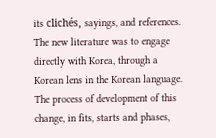its clichés, sayings, and references. The new literature was to engage directly with Korea, through a Korean lens in the Korean language. The process of development of this change, in fits, starts and phases,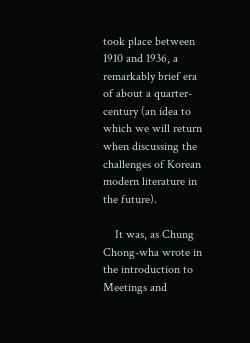took place between 1910 and 1936, a remarkably brief era of about a quarter-century (an idea to which we will return when discussing the challenges of Korean modern literature in the future).

    It was, as Chung Chong-wha wrote in the introduction to Meetings and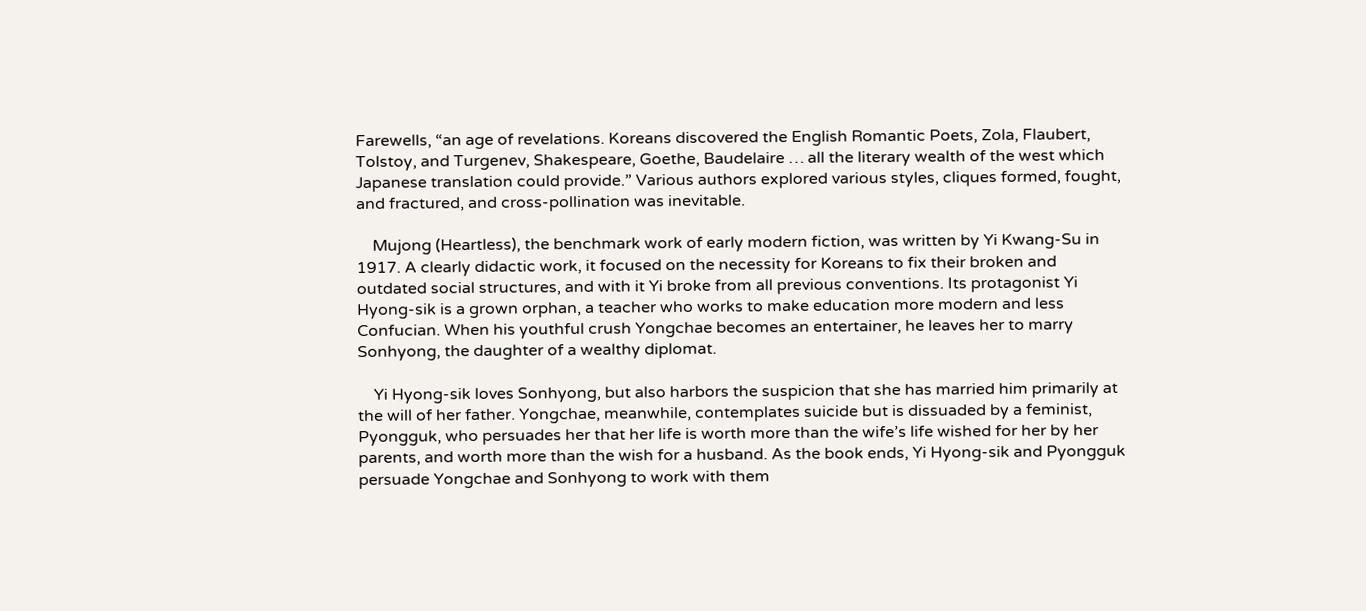Farewells, “an age of revelations. Koreans discovered the English Romantic Poets, Zola, Flaubert, Tolstoy, and Turgenev, Shakespeare, Goethe, Baudelaire … all the literary wealth of the west which Japanese translation could provide.” Various authors explored various styles, cliques formed, fought, and fractured, and cross-pollination was inevitable.

    Mujong (Heartless), the benchmark work of early modern fiction, was written by Yi Kwang-Su in 1917. A clearly didactic work, it focused on the necessity for Koreans to fix their broken and outdated social structures, and with it Yi broke from all previous conventions. Its protagonist Yi Hyong-sik is a grown orphan, a teacher who works to make education more modern and less Confucian. When his youthful crush Yongchae becomes an entertainer, he leaves her to marry Sonhyong, the daughter of a wealthy diplomat.

    Yi Hyong-sik loves Sonhyong, but also harbors the suspicion that she has married him primarily at the will of her father. Yongchae, meanwhile, contemplates suicide but is dissuaded by a feminist, Pyongguk, who persuades her that her life is worth more than the wife’s life wished for her by her parents, and worth more than the wish for a husband. As the book ends, Yi Hyong-sik and Pyongguk persuade Yongchae and Sonhyong to work with them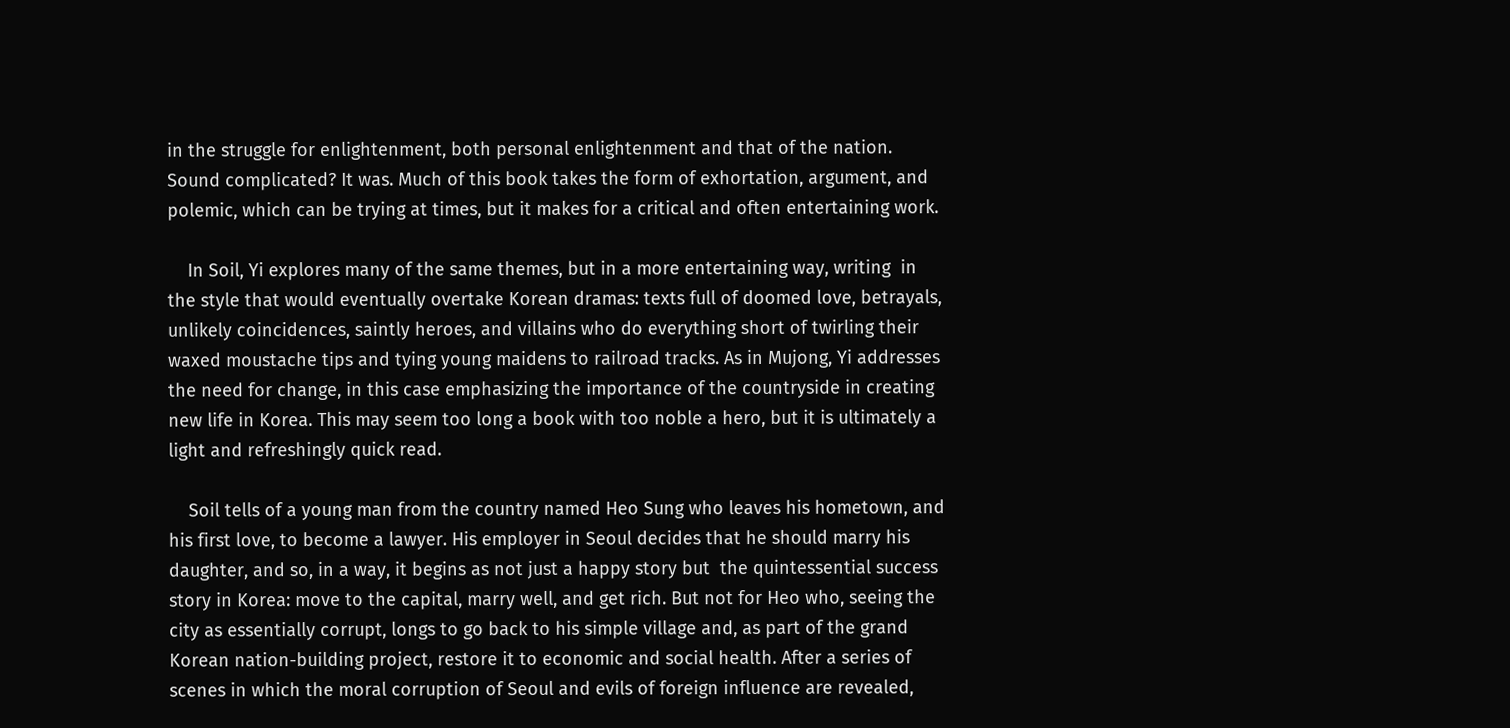in the struggle for enlightenment, both personal enlightenment and that of the nation. Sound complicated? It was. Much of this book takes the form of exhortation, argument, and polemic, which can be trying at times, but it makes for a critical and often entertaining work.

    In Soil, Yi explores many of the same themes, but in a more entertaining way, writing  in the style that would eventually overtake Korean dramas: texts full of doomed love, betrayals, unlikely coincidences, saintly heroes, and villains who do everything short of twirling their waxed moustache tips and tying young maidens to railroad tracks. As in Mujong, Yi addresses the need for change, in this case emphasizing the importance of the countryside in creating new life in Korea. This may seem too long a book with too noble a hero, but it is ultimately a light and refreshingly quick read.

    Soil tells of a young man from the country named Heo Sung who leaves his hometown, and his first love, to become a lawyer. His employer in Seoul decides that he should marry his daughter, and so, in a way, it begins as not just a happy story but  the quintessential success story in Korea: move to the capital, marry well, and get rich. But not for Heo who, seeing the city as essentially corrupt, longs to go back to his simple village and, as part of the grand Korean nation-building project, restore it to economic and social health. After a series of scenes in which the moral corruption of Seoul and evils of foreign influence are revealed,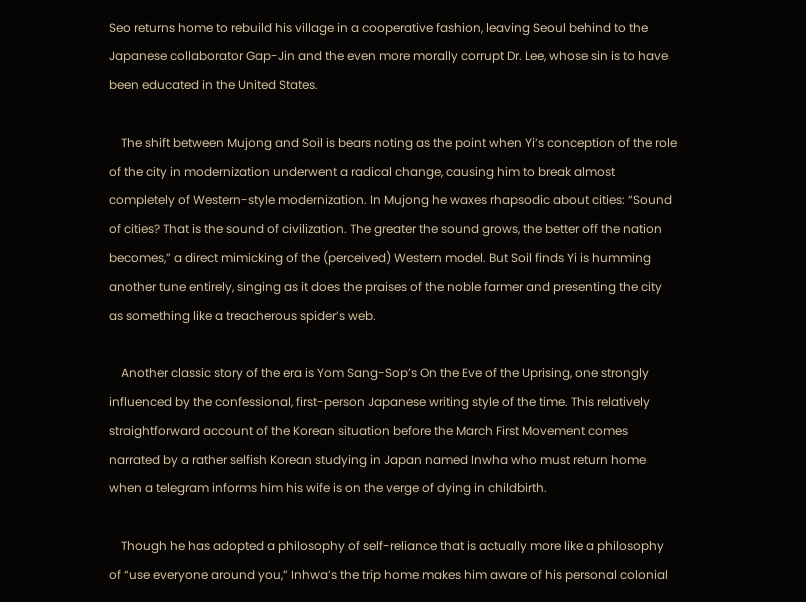Seo returns home to rebuild his village in a cooperative fashion, leaving Seoul behind to the Japanese collaborator Gap-Jin and the even more morally corrupt Dr. Lee, whose sin is to have been educated in the United States.

    The shift between Mujong and Soil is bears noting as the point when Yi’s conception of the role of the city in modernization underwent a radical change, causing him to break almost completely of Western-style modernization. In Mujong he waxes rhapsodic about cities: “Sound of cities? That is the sound of civilization. The greater the sound grows, the better off the nation becomes,” a direct mimicking of the (perceived) Western model. But Soil finds Yi is humming another tune entirely, singing as it does the praises of the noble farmer and presenting the city as something like a treacherous spider’s web.

    Another classic story of the era is Yom Sang-Sop’s On the Eve of the Uprising, one strongly influenced by the confessional, first-person Japanese writing style of the time. This relatively straightforward account of the Korean situation before the March First Movement comes narrated by a rather selfish Korean studying in Japan named Inwha who must return home when a telegram informs him his wife is on the verge of dying in childbirth.

    Though he has adopted a philosophy of self-reliance that is actually more like a philosophy of “use everyone around you,” Inhwa’s the trip home makes him aware of his personal colonial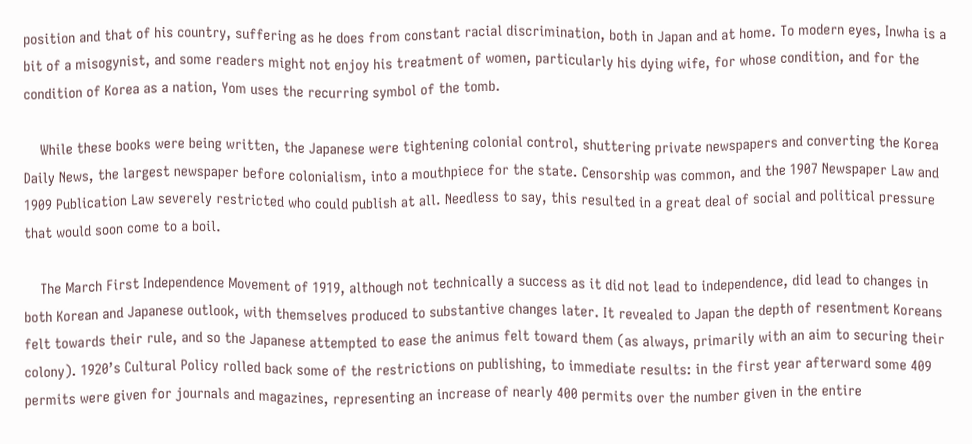position and that of his country, suffering as he does from constant racial discrimination, both in Japan and at home. To modern eyes, Inwha is a bit of a misogynist, and some readers might not enjoy his treatment of women, particularly his dying wife, for whose condition, and for the condition of Korea as a nation, Yom uses the recurring symbol of the tomb.

    While these books were being written, the Japanese were tightening colonial control, shuttering private newspapers and converting the Korea Daily News, the largest newspaper before colonialism, into a mouthpiece for the state. Censorship was common, and the 1907 Newspaper Law and 1909 Publication Law severely restricted who could publish at all. Needless to say, this resulted in a great deal of social and political pressure that would soon come to a boil.

    The March First Independence Movement of 1919, although not technically a success as it did not lead to independence, did lead to changes in both Korean and Japanese outlook, with themselves produced to substantive changes later. It revealed to Japan the depth of resentment Koreans felt towards their rule, and so the Japanese attempted to ease the animus felt toward them (as always, primarily with an aim to securing their colony). 1920’s Cultural Policy rolled back some of the restrictions on publishing, to immediate results: in the first year afterward some 409 permits were given for journals and magazines, representing an increase of nearly 400 permits over the number given in the entire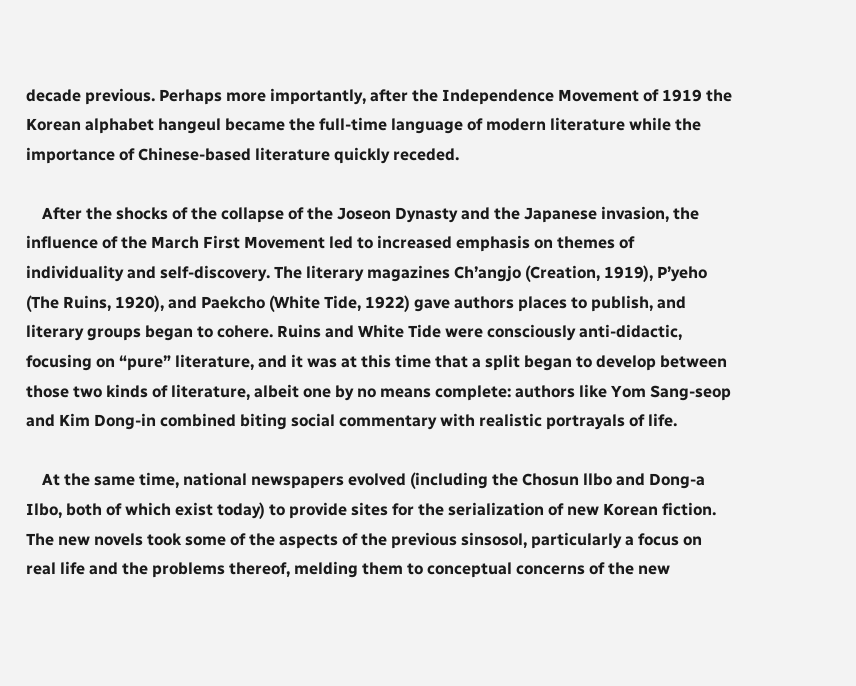decade previous. Perhaps more importantly, after the Independence Movement of 1919 the Korean alphabet hangeul became the full-time language of modern literature while the importance of Chinese-based literature quickly receded.

    After the shocks of the collapse of the Joseon Dynasty and the Japanese invasion, the influence of the March First Movement led to increased emphasis on themes of individuality and self-discovery. The literary magazines Ch’angjo (Creation, 1919), P’yeho (The Ruins, 1920), and Paekcho (White Tide, 1922) gave authors places to publish, and literary groups began to cohere. Ruins and White Tide were consciously anti-didactic, focusing on “pure” literature, and it was at this time that a split began to develop between those two kinds of literature, albeit one by no means complete: authors like Yom Sang-seop and Kim Dong-in combined biting social commentary with realistic portrayals of life.

    At the same time, national newspapers evolved (including the Chosun llbo and Dong-a Ilbo, both of which exist today) to provide sites for the serialization of new Korean fiction. The new novels took some of the aspects of the previous sinsosol, particularly a focus on real life and the problems thereof, melding them to conceptual concerns of the new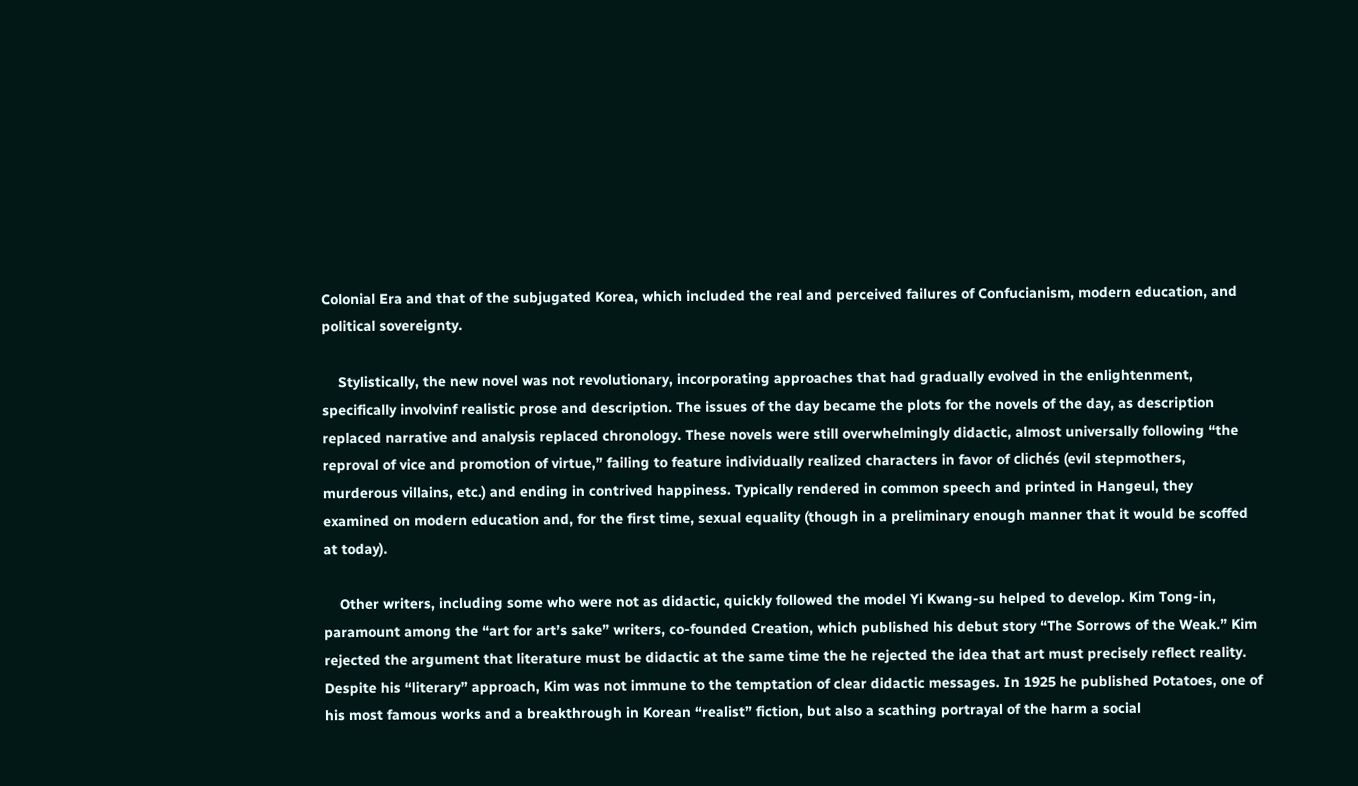Colonial Era and that of the subjugated Korea, which included the real and perceived failures of Confucianism, modern education, and political sovereignty.

    Stylistically, the new novel was not revolutionary, incorporating approaches that had gradually evolved in the enlightenment, specifically involvinf realistic prose and description. The issues of the day became the plots for the novels of the day, as description replaced narrative and analysis replaced chronology. These novels were still overwhelmingly didactic, almost universally following “the reproval of vice and promotion of virtue,” failing to feature individually realized characters in favor of clichés (evil stepmothers, murderous villains, etc.) and ending in contrived happiness. Typically rendered in common speech and printed in Hangeul, they examined on modern education and, for the first time, sexual equality (though in a preliminary enough manner that it would be scoffed at today).

    Other writers, including some who were not as didactic, quickly followed the model Yi Kwang-su helped to develop. Kim Tong-in, paramount among the “art for art’s sake” writers, co-founded Creation, which published his debut story “The Sorrows of the Weak.” Kim rejected the argument that literature must be didactic at the same time the he rejected the idea that art must precisely reflect reality. Despite his “literary” approach, Kim was not immune to the temptation of clear didactic messages. In 1925 he published Potatoes, one of his most famous works and a breakthrough in Korean “realist” fiction, but also a scathing portrayal of the harm a social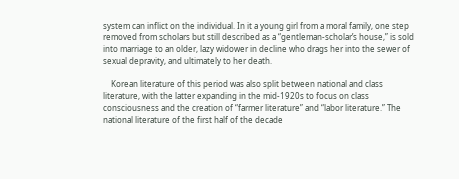system can inflict on the individual. In it a young girl from a moral family, one step removed from scholars but still described as a “gentleman-scholar’s house,” is sold into marriage to an older, lazy widower in decline who drags her into the sewer of sexual depravity, and ultimately to her death.

    Korean literature of this period was also split between national and class literature, with the latter expanding in the mid-1920s to focus on class consciousness and the creation of “farmer literature” and “labor literature.” The national literature of the first half of the decade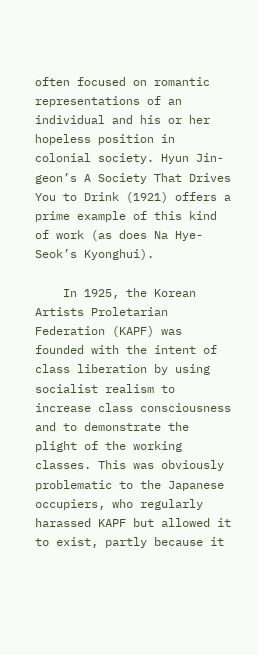often focused on romantic representations of an individual and his or her hopeless position in colonial society. Hyun Jin-geon’s A Society That Drives You to Drink (1921) offers a prime example of this kind of work (as does Na Hye-Seok’s Kyonghui).

    In 1925, the Korean Artists Proletarian Federation (KAPF) was founded with the intent of class liberation by using socialist realism to increase class consciousness and to demonstrate the plight of the working classes. This was obviously problematic to the Japanese occupiers, who regularly harassed KAPF but allowed it to exist, partly because it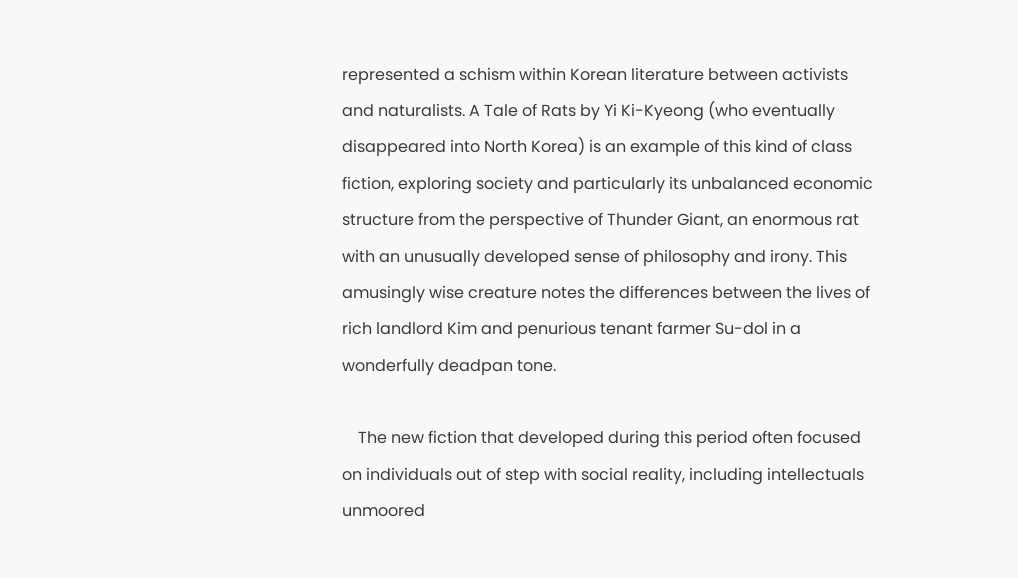represented a schism within Korean literature between activists and naturalists. A Tale of Rats by Yi Ki-Kyeong (who eventually disappeared into North Korea) is an example of this kind of class fiction, exploring society and particularly its unbalanced economic structure from the perspective of Thunder Giant, an enormous rat with an unusually developed sense of philosophy and irony. This amusingly wise creature notes the differences between the lives of rich landlord Kim and penurious tenant farmer Su-dol in a wonderfully deadpan tone.

    The new fiction that developed during this period often focused on individuals out of step with social reality, including intellectuals unmoored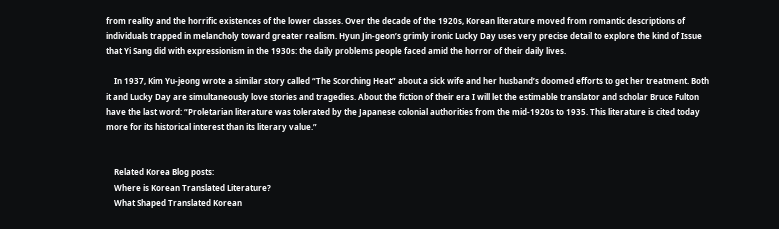from reality and the horrific existences of the lower classes. Over the decade of the 1920s, Korean literature moved from romantic descriptions of individuals trapped in melancholy toward greater realism. Hyun Jin-geon’s grimly ironic Lucky Day uses very precise detail to explore the kind of Issue that Yi Sang did with expressionism in the 1930s: the daily problems people faced amid the horror of their daily lives.

    In 1937, Kim Yu-jeong wrote a similar story called “The Scorching Heat” about a sick wife and her husband’s doomed efforts to get her treatment. Both it and Lucky Day are simultaneously love stories and tragedies. About the fiction of their era I will let the estimable translator and scholar Bruce Fulton have the last word: “Proletarian literature was tolerated by the Japanese colonial authorities from the mid-1920s to 1935. This literature is cited today more for its historical interest than its literary value.”


    Related Korea Blog posts:
    Where is Korean Translated Literature?
    What Shaped Translated Korean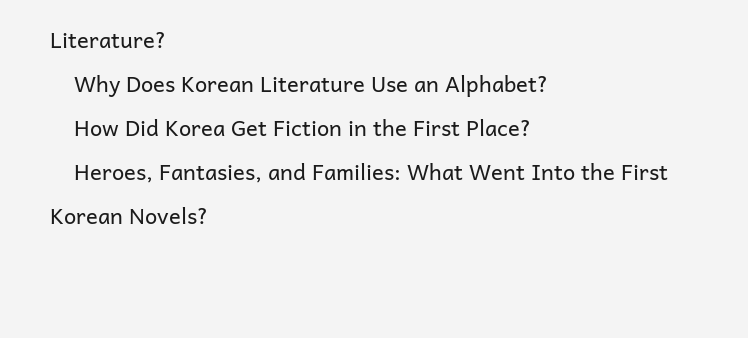Literature?
    Why Does Korean Literature Use an Alphabet?
    How Did Korea Get Fiction in the First Place?
    Heroes, Fantasies, and Families: What Went Into the First Korean Novels?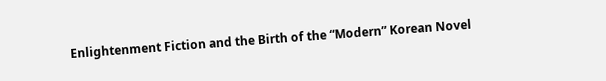Enlightenment Fiction and the Birth of the “Modern” Korean Novel